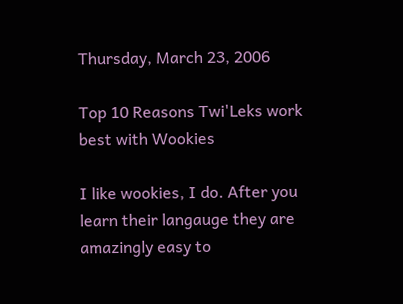Thursday, March 23, 2006

Top 10 Reasons Twi'Leks work best with Wookies

I like wookies, I do. After you learn their langauge they are amazingly easy to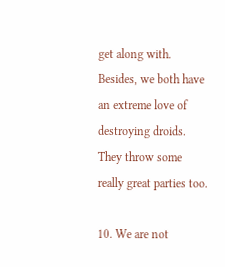get along with. Besides, we both have an extreme love of destroying droids. They throw some really great parties too.

10. We are not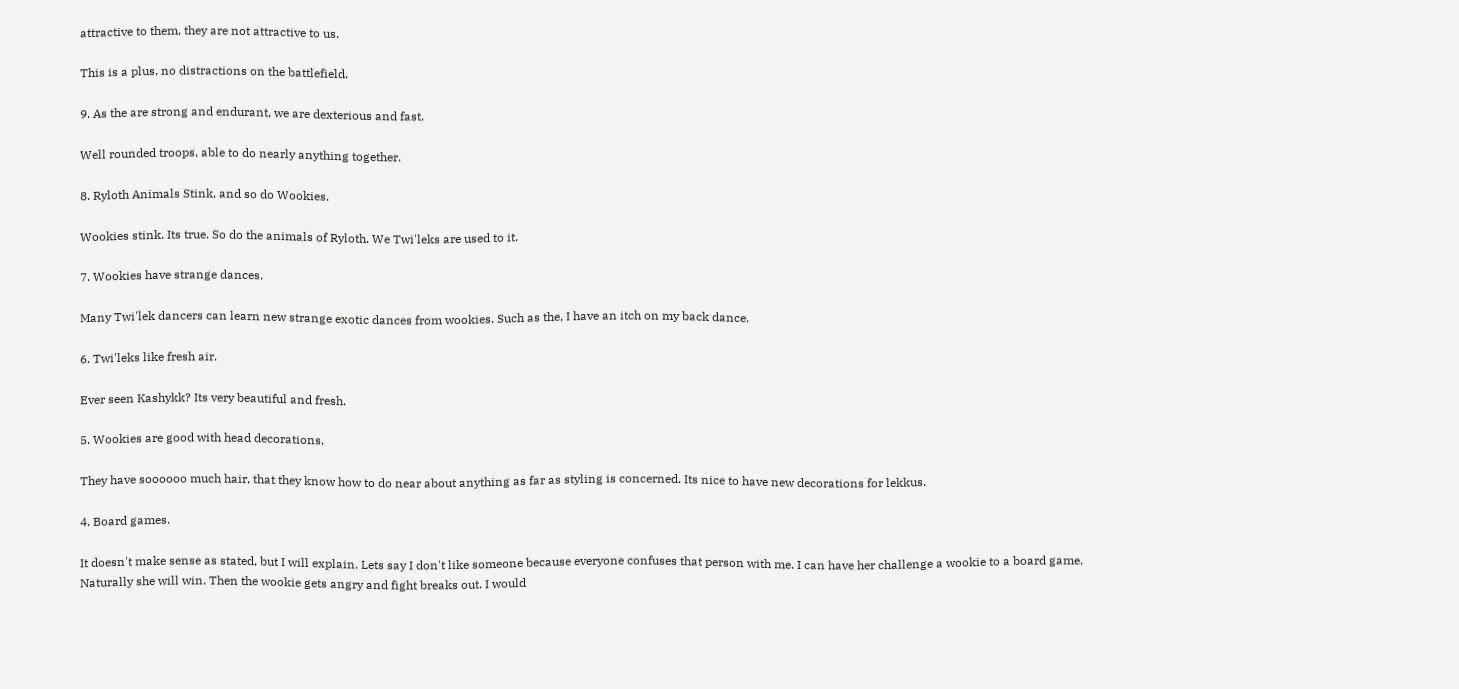attractive to them, they are not attractive to us.

This is a plus, no distractions on the battlefield.

9. As the are strong and endurant, we are dexterious and fast.

Well rounded troops, able to do nearly anything together.

8. Ryloth Animals Stink, and so do Wookies.

Wookies stink. Its true. So do the animals of Ryloth. We Twi'leks are used to it.

7. Wookies have strange dances.

Many Twi'lek dancers can learn new strange exotic dances from wookies. Such as the, I have an itch on my back dance.

6. Twi'leks like fresh air.

Ever seen Kashykk? Its very beautiful and fresh.

5. Wookies are good with head decorations.

They have soooooo much hair, that they know how to do near about anything as far as styling is concerned. Its nice to have new decorations for lekkus.

4. Board games.

It doesn't make sense as stated, but I will explain. Lets say I don't like someone because everyone confuses that person with me. I can have her challenge a wookie to a board game. Naturally she will win. Then the wookie gets angry and fight breaks out. I would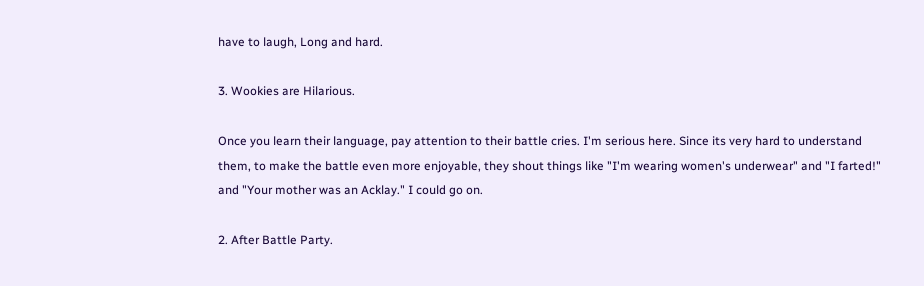have to laugh, Long and hard.

3. Wookies are Hilarious.

Once you learn their language, pay attention to their battle cries. I'm serious here. Since its very hard to understand them, to make the battle even more enjoyable, they shout things like "I'm wearing women's underwear" and "I farted!" and "Your mother was an Acklay." I could go on.

2. After Battle Party.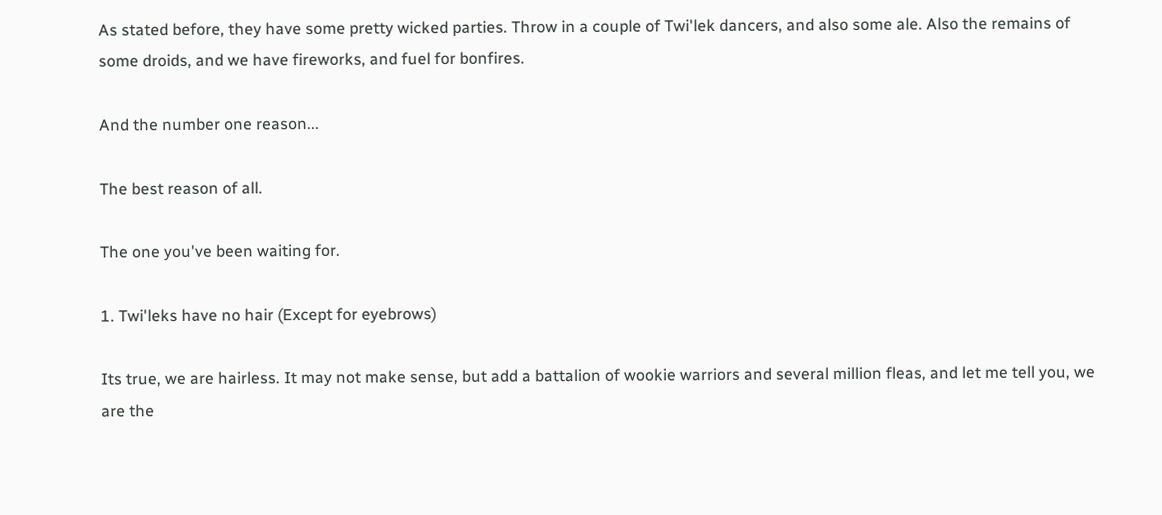As stated before, they have some pretty wicked parties. Throw in a couple of Twi'lek dancers, and also some ale. Also the remains of some droids, and we have fireworks, and fuel for bonfires.

And the number one reason...

The best reason of all.

The one you've been waiting for.

1. Twi'leks have no hair (Except for eyebrows)

Its true, we are hairless. It may not make sense, but add a battalion of wookie warriors and several million fleas, and let me tell you, we are the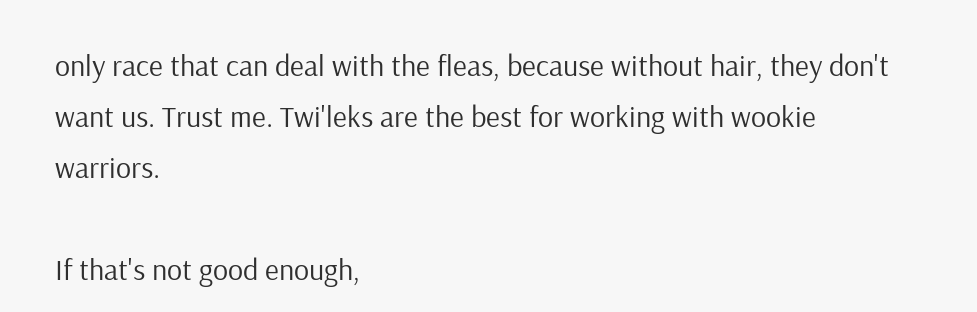only race that can deal with the fleas, because without hair, they don't want us. Trust me. Twi'leks are the best for working with wookie warriors.

If that's not good enough,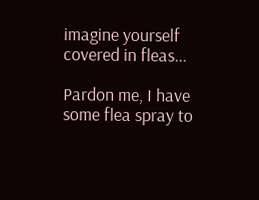imagine yourself covered in fleas...

Pardon me, I have some flea spray to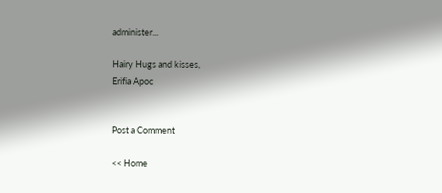administer...

Hairy Hugs and kisses,
Erifia Apoc


Post a Comment

<< Home